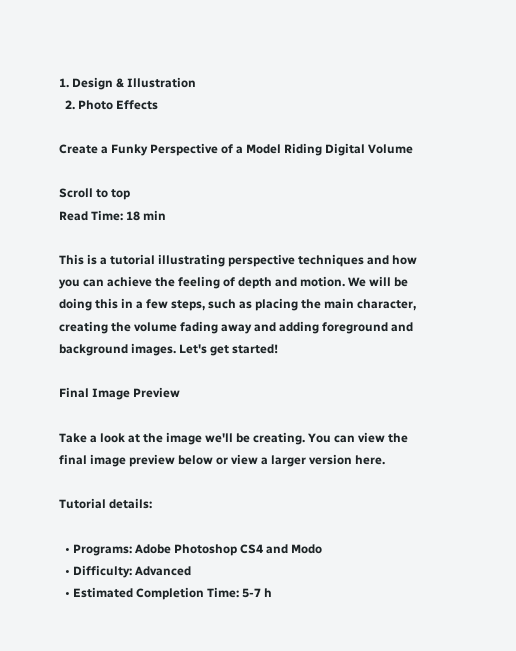1. Design & Illustration
  2. Photo Effects

Create a Funky Perspective of a Model Riding Digital Volume

Scroll to top
Read Time: 18 min

This is a tutorial illustrating perspective techniques and how you can achieve the feeling of depth and motion. We will be doing this in a few steps, such as placing the main character, creating the volume fading away and adding foreground and background images. Let's get started!

Final Image Preview

Take a look at the image we'll be creating. You can view the final image preview below or view a larger version here.

Tutorial details:

  • Programs: Adobe Photoshop CS4 and Modo
  • Difficulty: Advanced
  • Estimated Completion Time: 5-7 h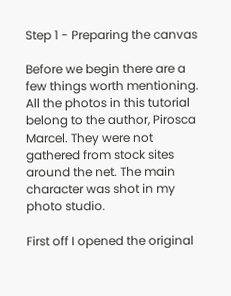Step 1 - Preparing the canvas

Before we begin there are a few things worth mentioning. All the photos in this tutorial belong to the author, Pirosca Marcel. They were not gathered from stock sites around the net. The main character was shot in my photo studio.

First off I opened the original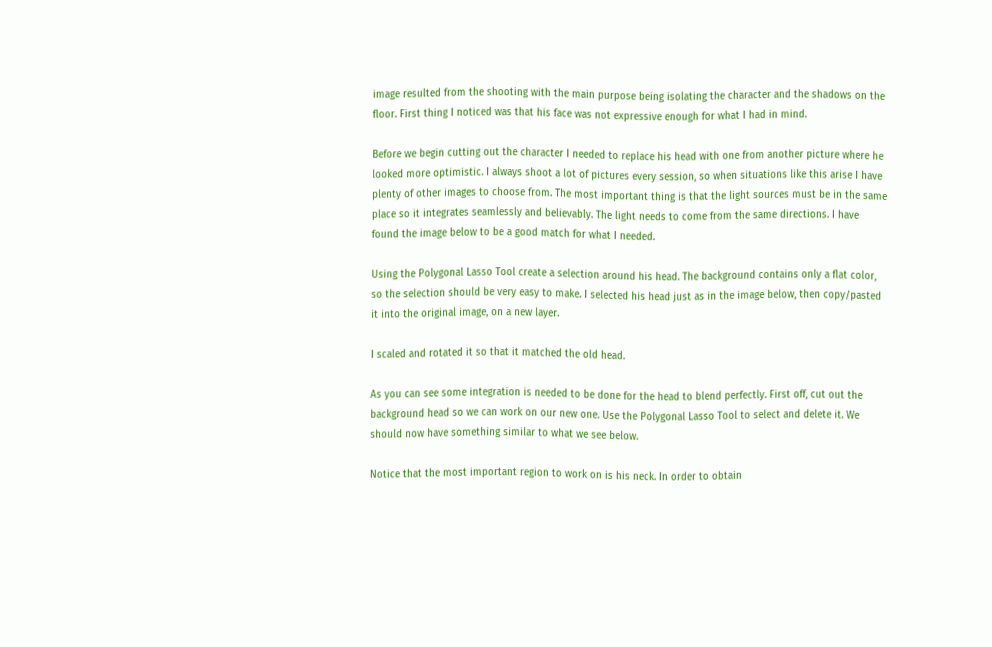image resulted from the shooting with the main purpose being isolating the character and the shadows on the floor. First thing I noticed was that his face was not expressive enough for what I had in mind.

Before we begin cutting out the character I needed to replace his head with one from another picture where he looked more optimistic. I always shoot a lot of pictures every session, so when situations like this arise I have plenty of other images to choose from. The most important thing is that the light sources must be in the same place so it integrates seamlessly and believably. The light needs to come from the same directions. I have found the image below to be a good match for what I needed.

Using the Polygonal Lasso Tool create a selection around his head. The background contains only a flat color, so the selection should be very easy to make. I selected his head just as in the image below, then copy/pasted it into the original image, on a new layer.

I scaled and rotated it so that it matched the old head.

As you can see some integration is needed to be done for the head to blend perfectly. First off, cut out the background head so we can work on our new one. Use the Polygonal Lasso Tool to select and delete it. We should now have something similar to what we see below.

Notice that the most important region to work on is his neck. In order to obtain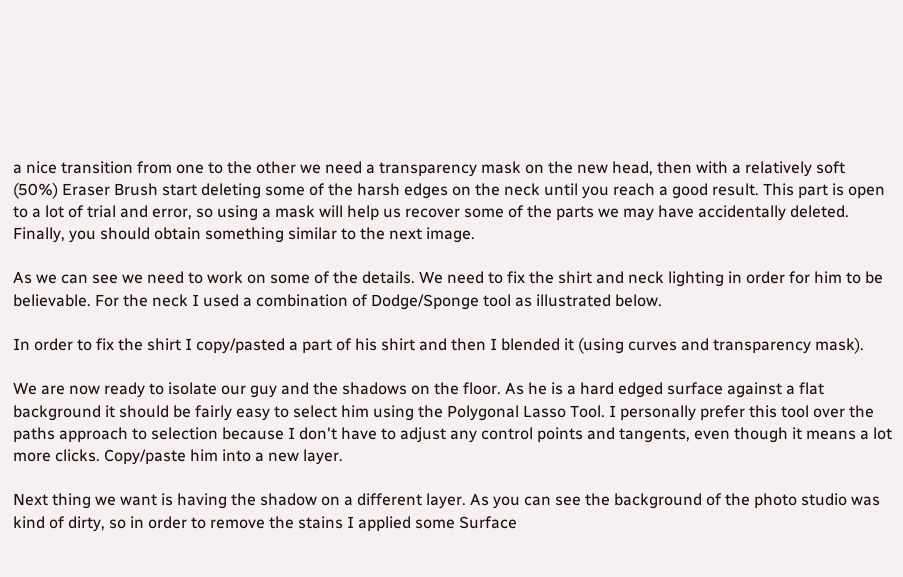a nice transition from one to the other we need a transparency mask on the new head, then with a relatively soft (50%) Eraser Brush start deleting some of the harsh edges on the neck until you reach a good result. This part is open to a lot of trial and error, so using a mask will help us recover some of the parts we may have accidentally deleted. Finally, you should obtain something similar to the next image.

As we can see we need to work on some of the details. We need to fix the shirt and neck lighting in order for him to be believable. For the neck I used a combination of Dodge/Sponge tool as illustrated below.

In order to fix the shirt I copy/pasted a part of his shirt and then I blended it (using curves and transparency mask).

We are now ready to isolate our guy and the shadows on the floor. As he is a hard edged surface against a flat background it should be fairly easy to select him using the Polygonal Lasso Tool. I personally prefer this tool over the paths approach to selection because I don't have to adjust any control points and tangents, even though it means a lot more clicks. Copy/paste him into a new layer.

Next thing we want is having the shadow on a different layer. As you can see the background of the photo studio was kind of dirty, so in order to remove the stains I applied some Surface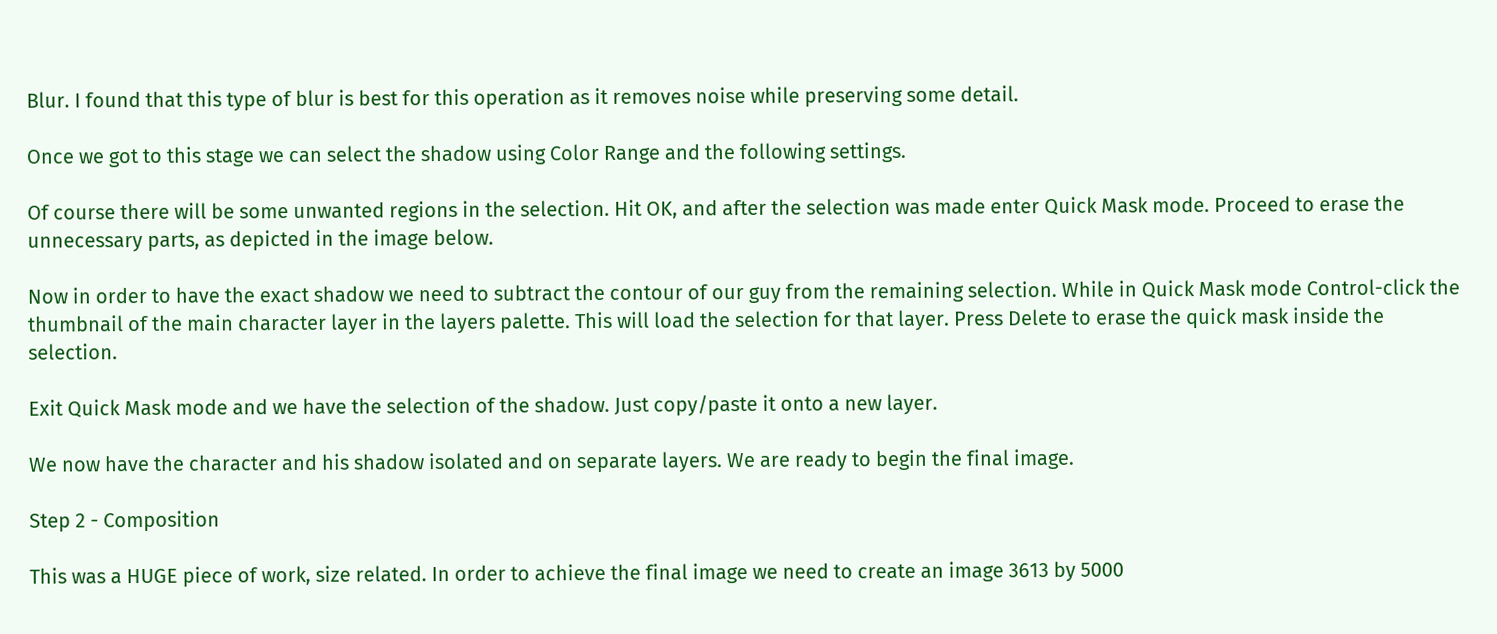Blur. I found that this type of blur is best for this operation as it removes noise while preserving some detail.

Once we got to this stage we can select the shadow using Color Range and the following settings.

Of course there will be some unwanted regions in the selection. Hit OK, and after the selection was made enter Quick Mask mode. Proceed to erase the unnecessary parts, as depicted in the image below.

Now in order to have the exact shadow we need to subtract the contour of our guy from the remaining selection. While in Quick Mask mode Control-click the thumbnail of the main character layer in the layers palette. This will load the selection for that layer. Press Delete to erase the quick mask inside the selection.

Exit Quick Mask mode and we have the selection of the shadow. Just copy/paste it onto a new layer.

We now have the character and his shadow isolated and on separate layers. We are ready to begin the final image.

Step 2 - Composition

This was a HUGE piece of work, size related. In order to achieve the final image we need to create an image 3613 by 5000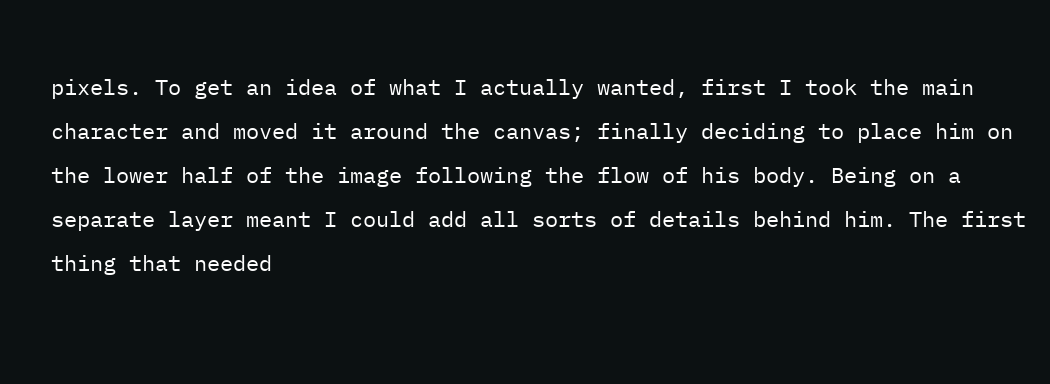pixels. To get an idea of what I actually wanted, first I took the main character and moved it around the canvas; finally deciding to place him on the lower half of the image following the flow of his body. Being on a separate layer meant I could add all sorts of details behind him. The first thing that needed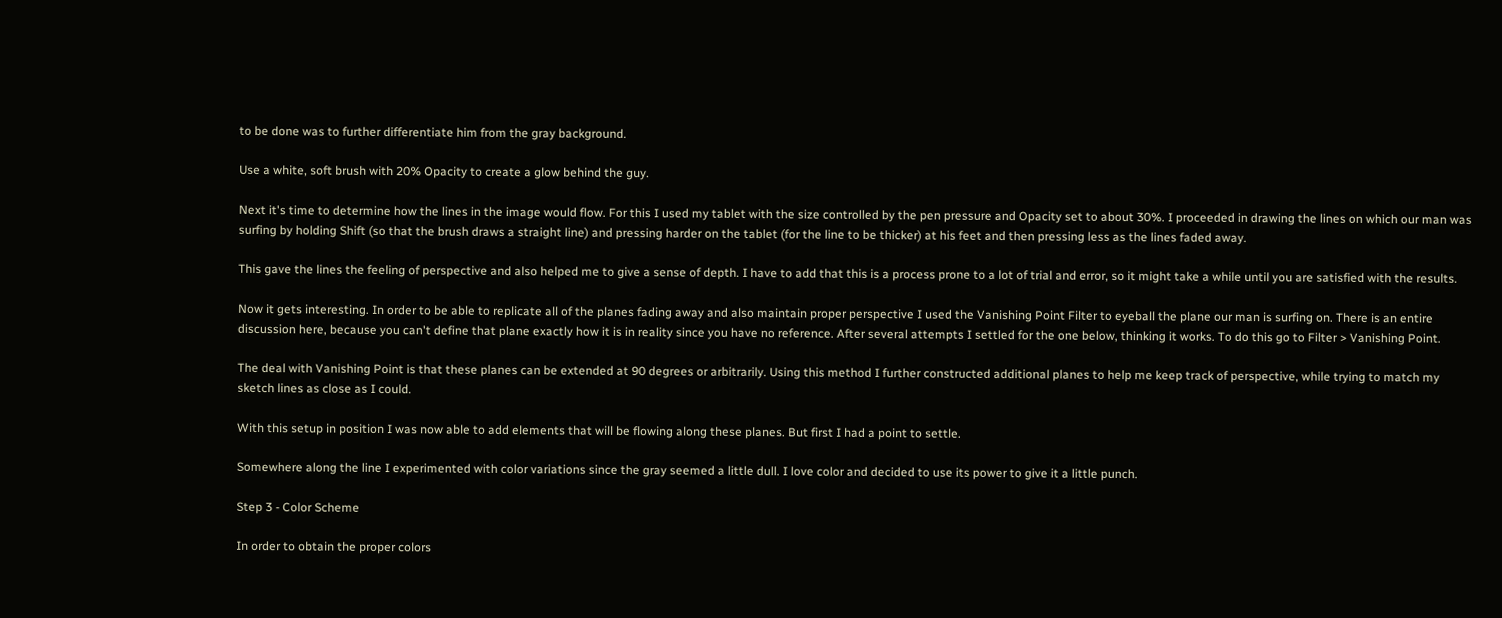to be done was to further differentiate him from the gray background.

Use a white, soft brush with 20% Opacity to create a glow behind the guy.

Next it's time to determine how the lines in the image would flow. For this I used my tablet with the size controlled by the pen pressure and Opacity set to about 30%. I proceeded in drawing the lines on which our man was surfing by holding Shift (so that the brush draws a straight line) and pressing harder on the tablet (for the line to be thicker) at his feet and then pressing less as the lines faded away.

This gave the lines the feeling of perspective and also helped me to give a sense of depth. I have to add that this is a process prone to a lot of trial and error, so it might take a while until you are satisfied with the results.

Now it gets interesting. In order to be able to replicate all of the planes fading away and also maintain proper perspective I used the Vanishing Point Filter to eyeball the plane our man is surfing on. There is an entire discussion here, because you can't define that plane exactly how it is in reality since you have no reference. After several attempts I settled for the one below, thinking it works. To do this go to Filter > Vanishing Point.

The deal with Vanishing Point is that these planes can be extended at 90 degrees or arbitrarily. Using this method I further constructed additional planes to help me keep track of perspective, while trying to match my sketch lines as close as I could.

With this setup in position I was now able to add elements that will be flowing along these planes. But first I had a point to settle.

Somewhere along the line I experimented with color variations since the gray seemed a little dull. I love color and decided to use its power to give it a little punch.

Step 3 - Color Scheme

In order to obtain the proper colors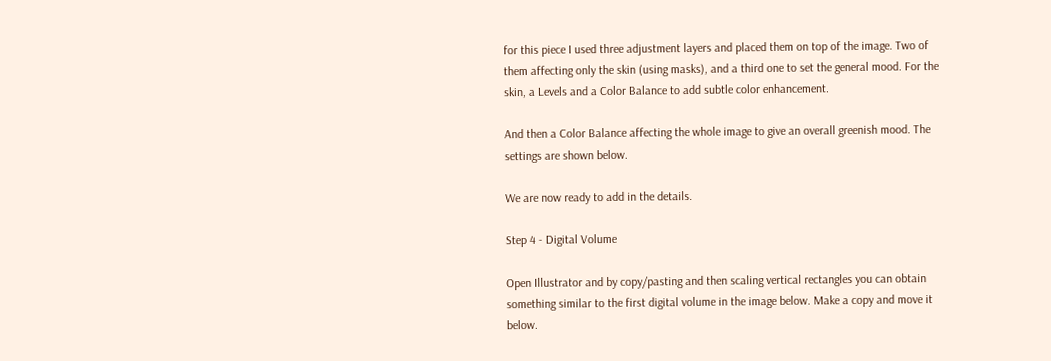for this piece I used three adjustment layers and placed them on top of the image. Two of them affecting only the skin (using masks), and a third one to set the general mood. For the skin, a Levels and a Color Balance to add subtle color enhancement.

And then a Color Balance affecting the whole image to give an overall greenish mood. The settings are shown below.

We are now ready to add in the details.

Step 4 - Digital Volume

Open Illustrator and by copy/pasting and then scaling vertical rectangles you can obtain something similar to the first digital volume in the image below. Make a copy and move it below.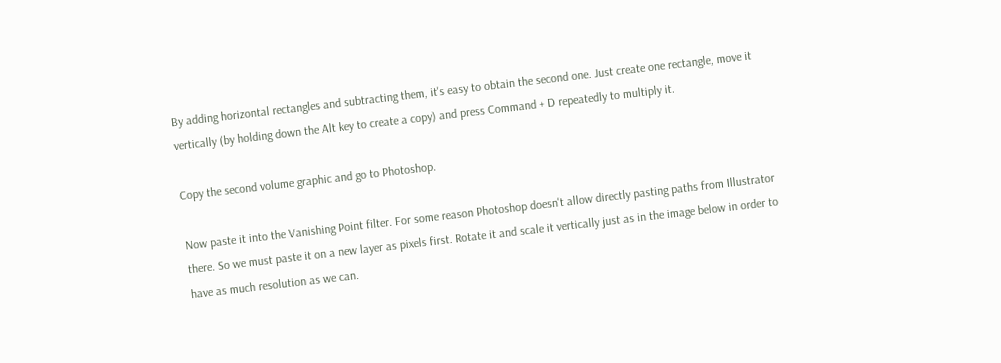By adding horizontal rectangles and subtracting them, it's easy to obtain the second one. Just create one rectangle, move it vertically (by holding down the Alt key to create a copy) and press Command + D repeatedly to multiply it.

Copy the second volume graphic and go to Photoshop.

Now paste it into the Vanishing Point filter. For some reason Photoshop doesn't allow directly pasting paths from Illustrator there. So we must paste it on a new layer as pixels first. Rotate it and scale it vertically just as in the image below in order to have as much resolution as we can.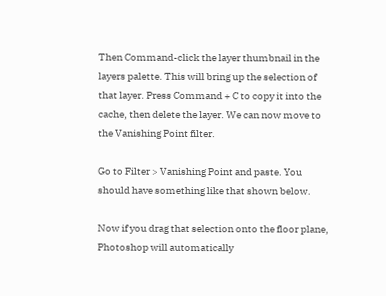Then Command-click the layer thumbnail in the layers palette. This will bring up the selection of that layer. Press Command + C to copy it into the cache, then delete the layer. We can now move to the Vanishing Point filter.

Go to Filter > Vanishing Point and paste. You should have something like that shown below.

Now if you drag that selection onto the floor plane, Photoshop will automatically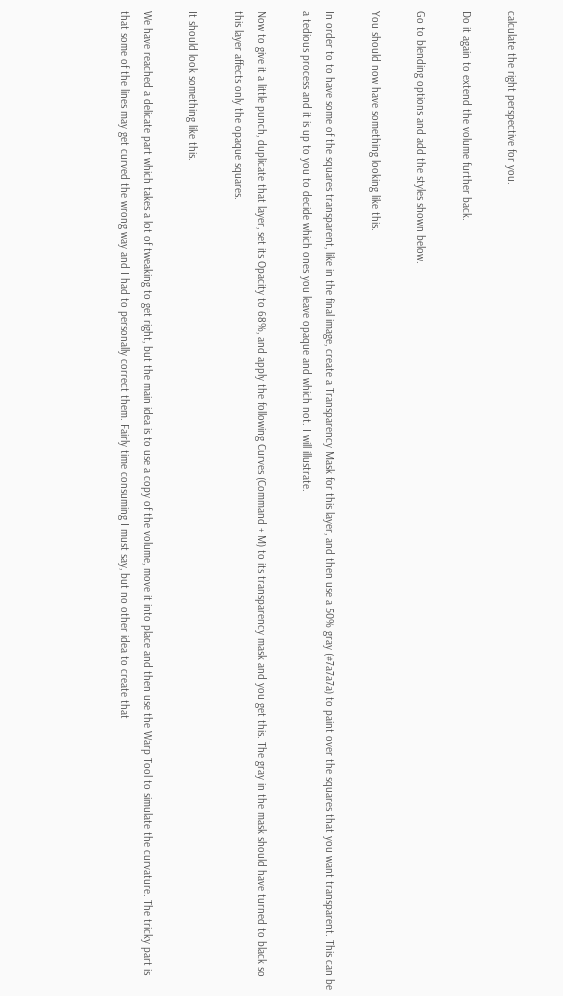calculate the right perspective for you.

Do it again to extend the volume further back.

Go to blending options and add the styles shown below.

You should now have something looking like this.

In order to to have some of the squares transparent, like in the final image, create a Transparency Mask for this layer, and then use a 50% gray (#7a7a7a) to paint over the squares that you want transparent. This can be a tedious process and it is up to you to decide which ones you leave opaque and which not. I will illustrate.

Now to give it a little punch, duplicate that layer, set its Opacity to 68%, and apply the following Curves (Command + M) to its transparency mask and you get this. The gray in the mask should have turned to black so this layer affects only the opaque squares.

It should look something like this.

We have reached a delicate part which takes a lot of tweaking to get right, but the main idea is to use a copy of the volume, move it into place and then use the Warp Tool to simulate the curvature. The tricky part is that some of the lines may get curved the wrong way and I had to personally correct them. Fairly time consuming I must say, but no other idea to create that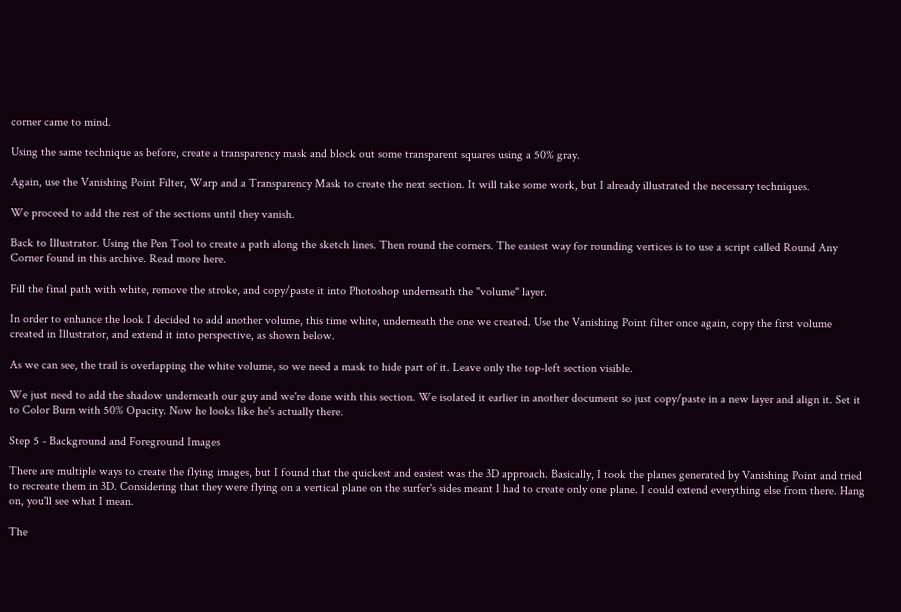corner came to mind.

Using the same technique as before, create a transparency mask and block out some transparent squares using a 50% gray.

Again, use the Vanishing Point Filter, Warp and a Transparency Mask to create the next section. It will take some work, but I already illustrated the necessary techniques.

We proceed to add the rest of the sections until they vanish.

Back to Illustrator. Using the Pen Tool to create a path along the sketch lines. Then round the corners. The easiest way for rounding vertices is to use a script called Round Any Corner found in this archive. Read more here.

Fill the final path with white, remove the stroke, and copy/paste it into Photoshop underneath the "volume" layer.

In order to enhance the look I decided to add another volume, this time white, underneath the one we created. Use the Vanishing Point filter once again, copy the first volume created in Illustrator, and extend it into perspective, as shown below.

As we can see, the trail is overlapping the white volume, so we need a mask to hide part of it. Leave only the top-left section visible.

We just need to add the shadow underneath our guy and we're done with this section. We isolated it earlier in another document so just copy/paste in a new layer and align it. Set it to Color Burn with 50% Opacity. Now he looks like he's actually there.

Step 5 - Background and Foreground Images

There are multiple ways to create the flying images, but I found that the quickest and easiest was the 3D approach. Basically, I took the planes generated by Vanishing Point and tried to recreate them in 3D. Considering that they were flying on a vertical plane on the surfer's sides meant I had to create only one plane. I could extend everything else from there. Hang on, you'll see what I mean.

The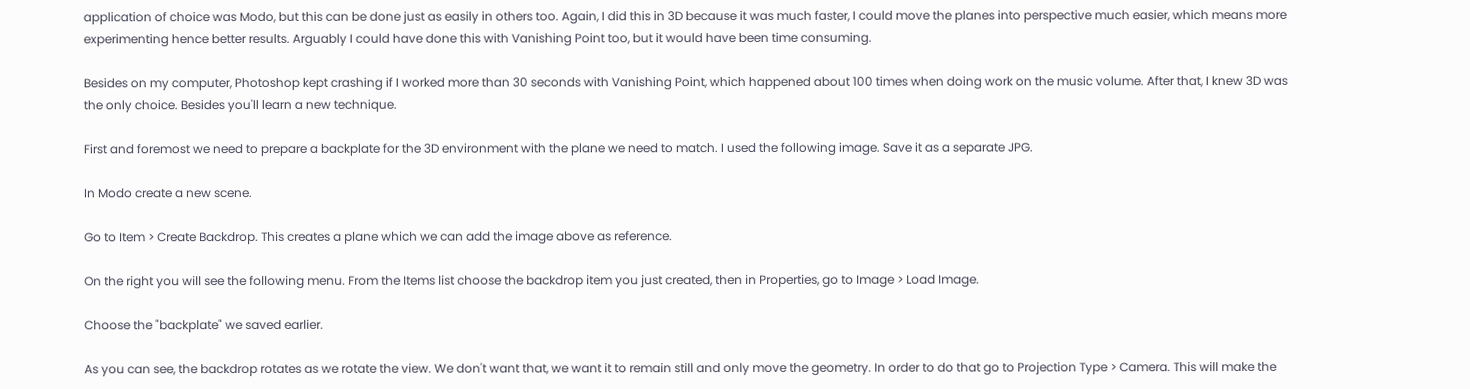application of choice was Modo, but this can be done just as easily in others too. Again, I did this in 3D because it was much faster, I could move the planes into perspective much easier, which means more experimenting hence better results. Arguably I could have done this with Vanishing Point too, but it would have been time consuming.

Besides on my computer, Photoshop kept crashing if I worked more than 30 seconds with Vanishing Point, which happened about 100 times when doing work on the music volume. After that, I knew 3D was the only choice. Besides you'll learn a new technique.

First and foremost we need to prepare a backplate for the 3D environment with the plane we need to match. I used the following image. Save it as a separate JPG.

In Modo create a new scene.

Go to Item > Create Backdrop. This creates a plane which we can add the image above as reference.

On the right you will see the following menu. From the Items list choose the backdrop item you just created, then in Properties, go to Image > Load Image.

Choose the "backplate" we saved earlier.

As you can see, the backdrop rotates as we rotate the view. We don't want that, we want it to remain still and only move the geometry. In order to do that go to Projection Type > Camera. This will make the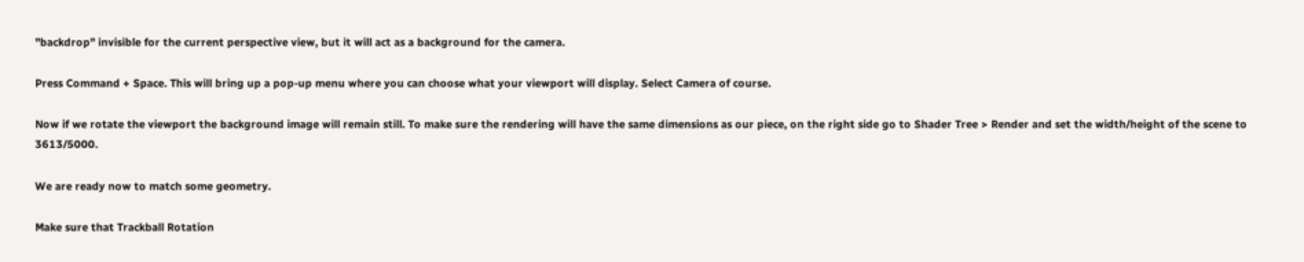"backdrop" invisible for the current perspective view, but it will act as a background for the camera.

Press Command + Space. This will bring up a pop-up menu where you can choose what your viewport will display. Select Camera of course.

Now if we rotate the viewport the background image will remain still. To make sure the rendering will have the same dimensions as our piece, on the right side go to Shader Tree > Render and set the width/height of the scene to 3613/5000.

We are ready now to match some geometry.

Make sure that Trackball Rotation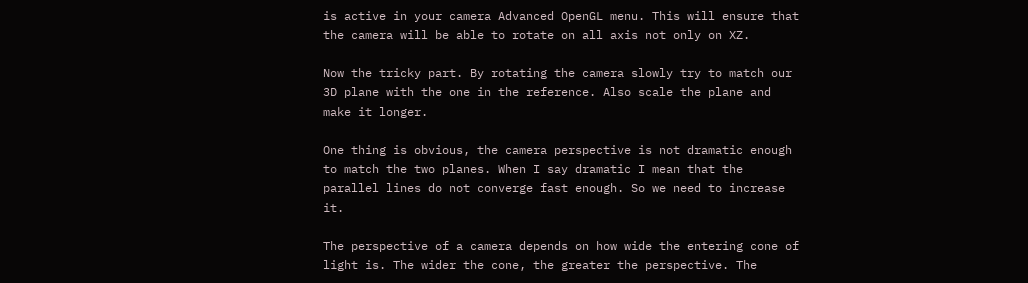is active in your camera Advanced OpenGL menu. This will ensure that the camera will be able to rotate on all axis not only on XZ.

Now the tricky part. By rotating the camera slowly try to match our 3D plane with the one in the reference. Also scale the plane and make it longer.

One thing is obvious, the camera perspective is not dramatic enough to match the two planes. When I say dramatic I mean that the parallel lines do not converge fast enough. So we need to increase it.

The perspective of a camera depends on how wide the entering cone of light is. The wider the cone, the greater the perspective. The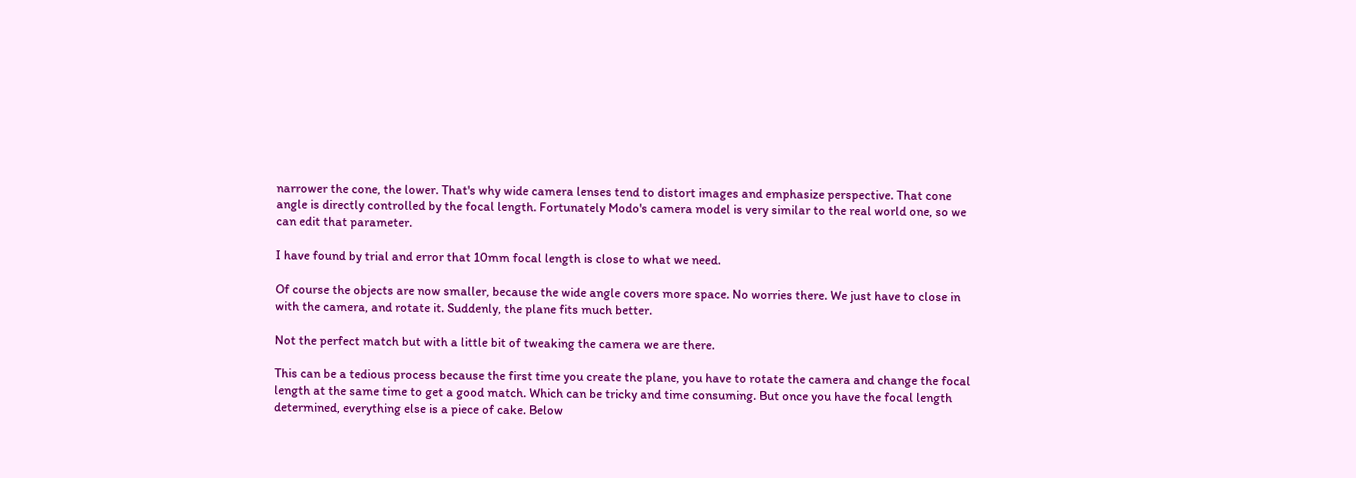narrower the cone, the lower. That's why wide camera lenses tend to distort images and emphasize perspective. That cone angle is directly controlled by the focal length. Fortunately Modo's camera model is very similar to the real world one, so we can edit that parameter.

I have found by trial and error that 10mm focal length is close to what we need.

Of course the objects are now smaller, because the wide angle covers more space. No worries there. We just have to close in with the camera, and rotate it. Suddenly, the plane fits much better.

Not the perfect match but with a little bit of tweaking the camera we are there.

This can be a tedious process because the first time you create the plane, you have to rotate the camera and change the focal length at the same time to get a good match. Which can be tricky and time consuming. But once you have the focal length determined, everything else is a piece of cake. Below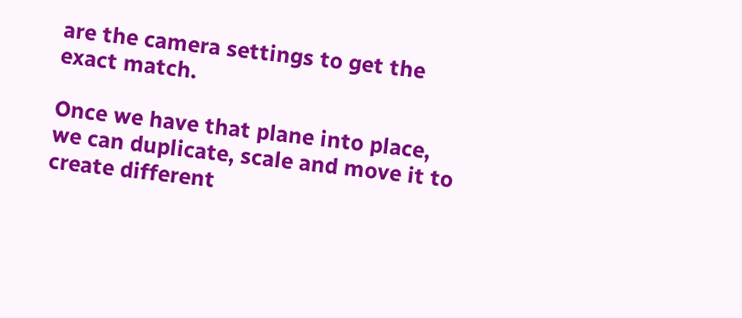are the camera settings to get the exact match.

Once we have that plane into place, we can duplicate, scale and move it to create different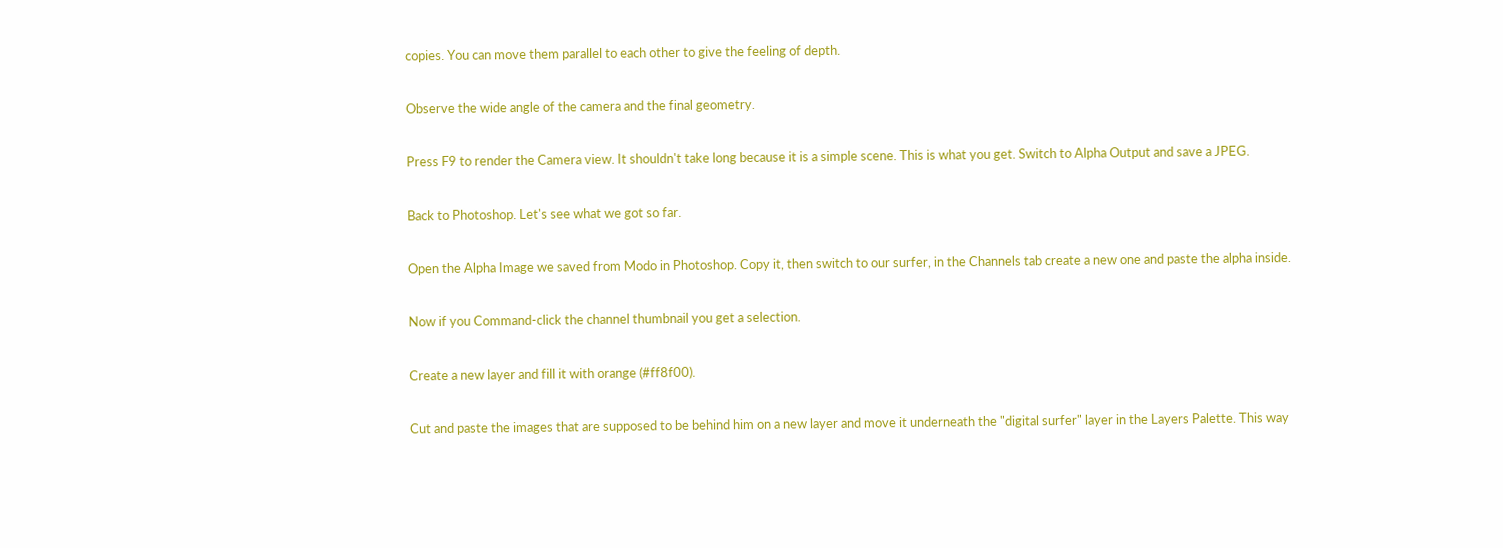copies. You can move them parallel to each other to give the feeling of depth.

Observe the wide angle of the camera and the final geometry.

Press F9 to render the Camera view. It shouldn't take long because it is a simple scene. This is what you get. Switch to Alpha Output and save a JPEG.

Back to Photoshop. Let's see what we got so far.

Open the Alpha Image we saved from Modo in Photoshop. Copy it, then switch to our surfer, in the Channels tab create a new one and paste the alpha inside.

Now if you Command-click the channel thumbnail you get a selection.

Create a new layer and fill it with orange (#ff8f00).

Cut and paste the images that are supposed to be behind him on a new layer and move it underneath the "digital surfer" layer in the Layers Palette. This way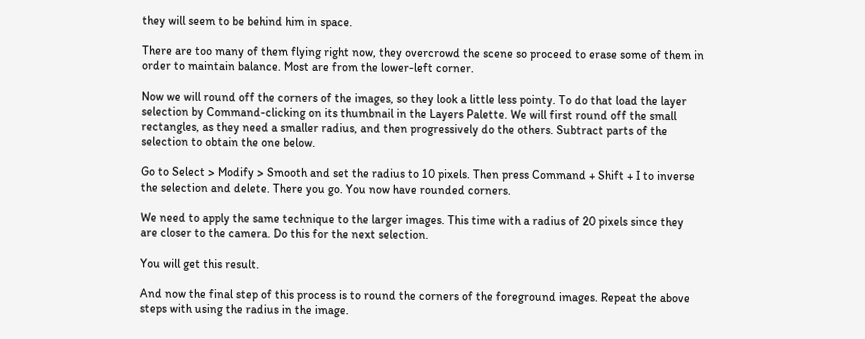they will seem to be behind him in space.

There are too many of them flying right now, they overcrowd the scene so proceed to erase some of them in order to maintain balance. Most are from the lower-left corner.

Now we will round off the corners of the images, so they look a little less pointy. To do that load the layer selection by Command-clicking on its thumbnail in the Layers Palette. We will first round off the small rectangles, as they need a smaller radius, and then progressively do the others. Subtract parts of the selection to obtain the one below.

Go to Select > Modify > Smooth and set the radius to 10 pixels. Then press Command + Shift + I to inverse the selection and delete. There you go. You now have rounded corners.

We need to apply the same technique to the larger images. This time with a radius of 20 pixels since they are closer to the camera. Do this for the next selection.

You will get this result.

And now the final step of this process is to round the corners of the foreground images. Repeat the above steps with using the radius in the image.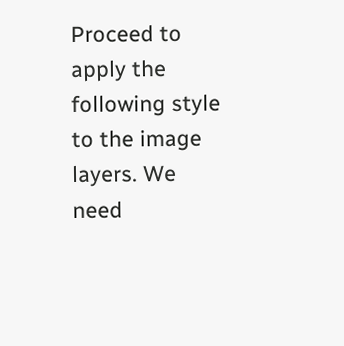Proceed to apply the following style to the image layers. We need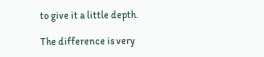to give it a little depth.

The difference is very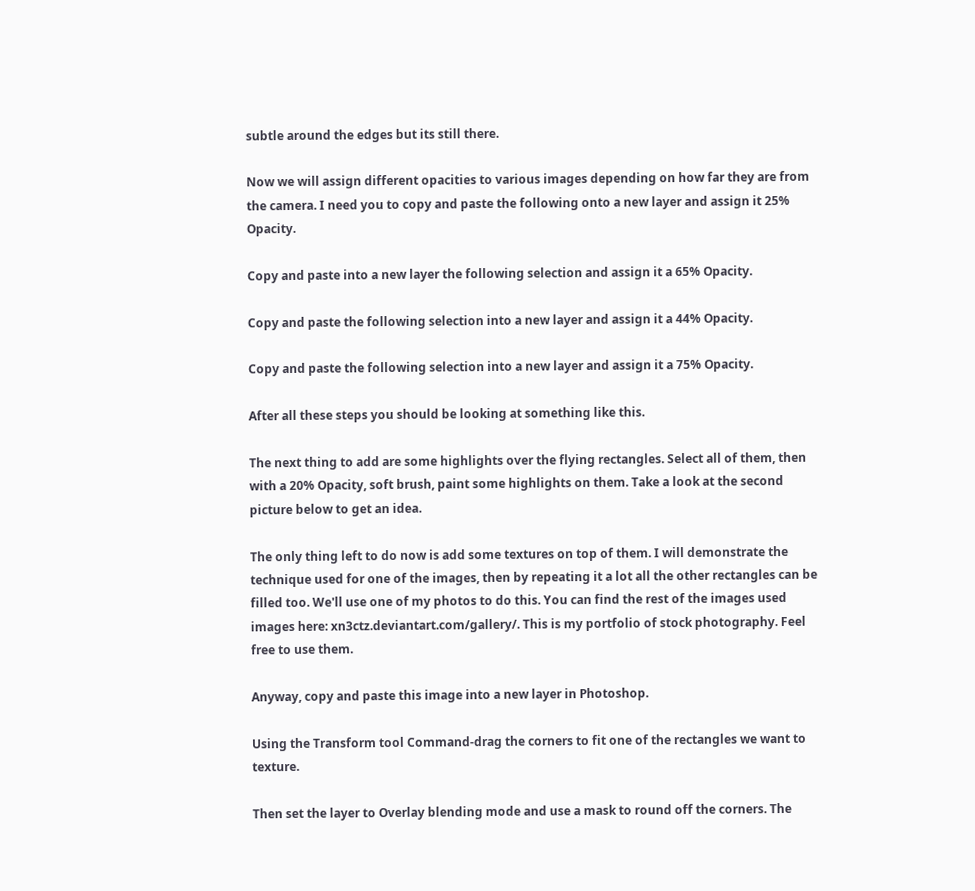subtle around the edges but its still there.

Now we will assign different opacities to various images depending on how far they are from the camera. I need you to copy and paste the following onto a new layer and assign it 25% Opacity.

Copy and paste into a new layer the following selection and assign it a 65% Opacity.

Copy and paste the following selection into a new layer and assign it a 44% Opacity.

Copy and paste the following selection into a new layer and assign it a 75% Opacity.

After all these steps you should be looking at something like this.

The next thing to add are some highlights over the flying rectangles. Select all of them, then with a 20% Opacity, soft brush, paint some highlights on them. Take a look at the second picture below to get an idea.

The only thing left to do now is add some textures on top of them. I will demonstrate the technique used for one of the images, then by repeating it a lot all the other rectangles can be filled too. We'll use one of my photos to do this. You can find the rest of the images used images here: xn3ctz.deviantart.com/gallery/. This is my portfolio of stock photography. Feel free to use them.

Anyway, copy and paste this image into a new layer in Photoshop.

Using the Transform tool Command-drag the corners to fit one of the rectangles we want to texture.

Then set the layer to Overlay blending mode and use a mask to round off the corners. The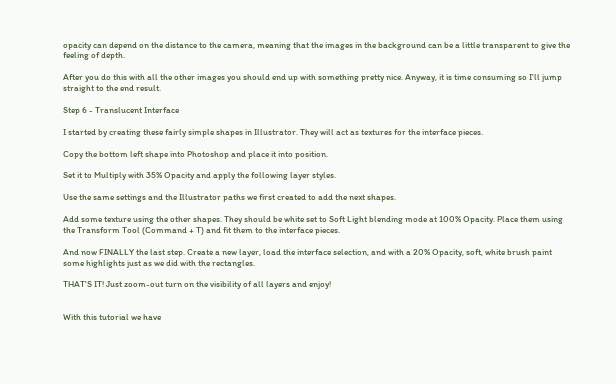opacity can depend on the distance to the camera, meaning that the images in the background can be a little transparent to give the feeling of depth.

After you do this with all the other images you should end up with something pretty nice. Anyway, it is time consuming so I'll jump straight to the end result.

Step 6 - Translucent Interface

I started by creating these fairly simple shapes in Illustrator. They will act as textures for the interface pieces.

Copy the bottom left shape into Photoshop and place it into position.

Set it to Multiply with 35% Opacity and apply the following layer styles.

Use the same settings and the Illustrator paths we first created to add the next shapes.

Add some texture using the other shapes. They should be white set to Soft Light blending mode at 100% Opacity. Place them using the Transform Tool (Command + T) and fit them to the interface pieces.

And now FINALLY the last step. Create a new layer, load the interface selection, and with a 20% Opacity, soft, white brush paint some highlights just as we did with the rectangles.

THAT'S IT! Just zoom-out turn on the visibility of all layers and enjoy!


With this tutorial we have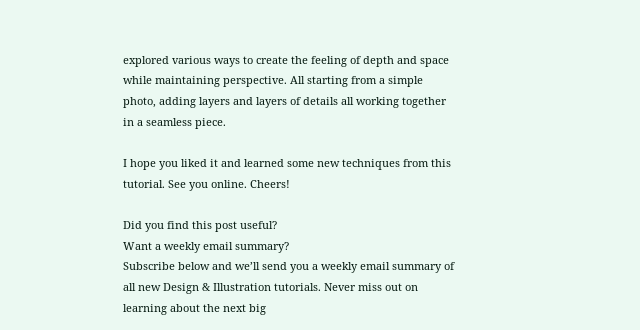explored various ways to create the feeling of depth and space while maintaining perspective. All starting from a simple photo, adding layers and layers of details all working together in a seamless piece.

I hope you liked it and learned some new techniques from this tutorial. See you online. Cheers!

Did you find this post useful?
Want a weekly email summary?
Subscribe below and we’ll send you a weekly email summary of all new Design & Illustration tutorials. Never miss out on learning about the next big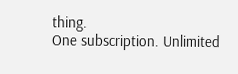thing.
One subscription. Unlimited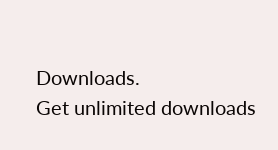Downloads.
Get unlimited downloads